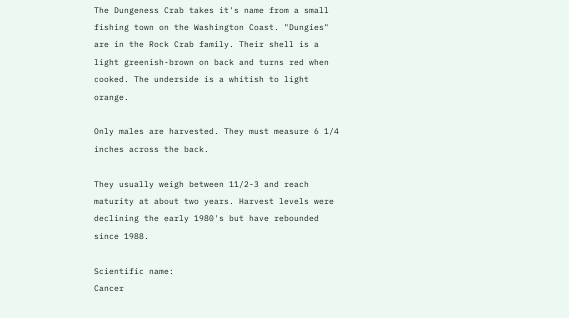The Dungeness Crab takes it's name from a small fishing town on the Washington Coast. "Dungies" are in the Rock Crab family. Their shell is a light greenish-brown on back and turns red when cooked. The underside is a whitish to light orange.

Only males are harvested. They must measure 6 1/4 inches across the back.

They usually weigh between 11/2-3 and reach maturity at about two years. Harvest levels were declining the early 1980's but have rebounded since 1988.

Scientific name:
Cancer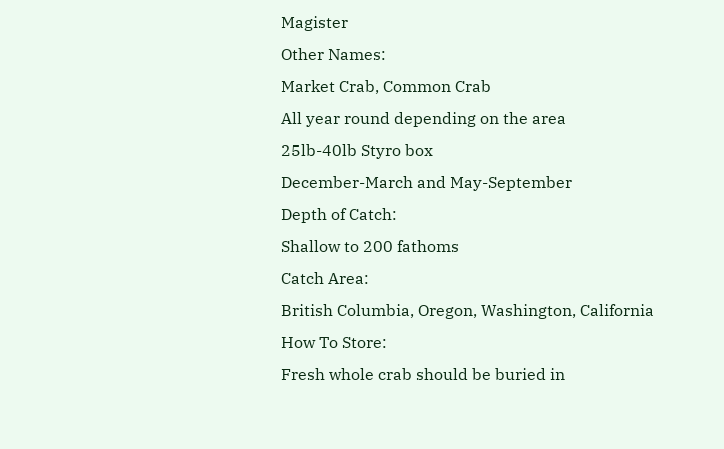Magister
Other Names:
Market Crab, Common Crab
All year round depending on the area
25lb-40lb Styro box
December-March and May-September
Depth of Catch:
Shallow to 200 fathoms
Catch Area:
British Columbia, Oregon, Washington, California
How To Store:
Fresh whole crab should be buried in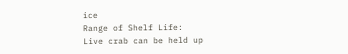ice
Range of Shelf Life:
Live crab can be held up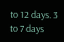to 12 days. 3 to 7 days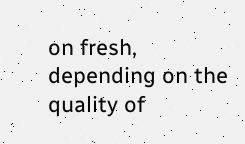on fresh, depending on the quality of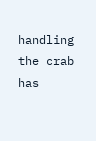handling the crab has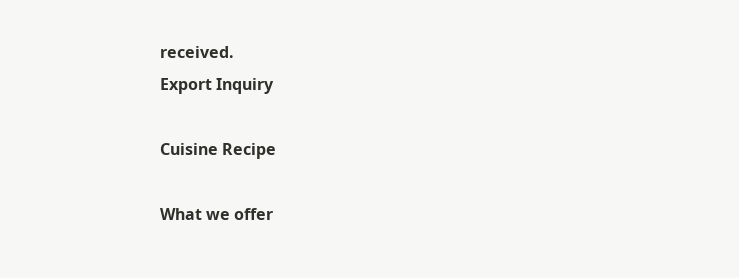received.
Export Inquiry

Cuisine Recipe

What we offer